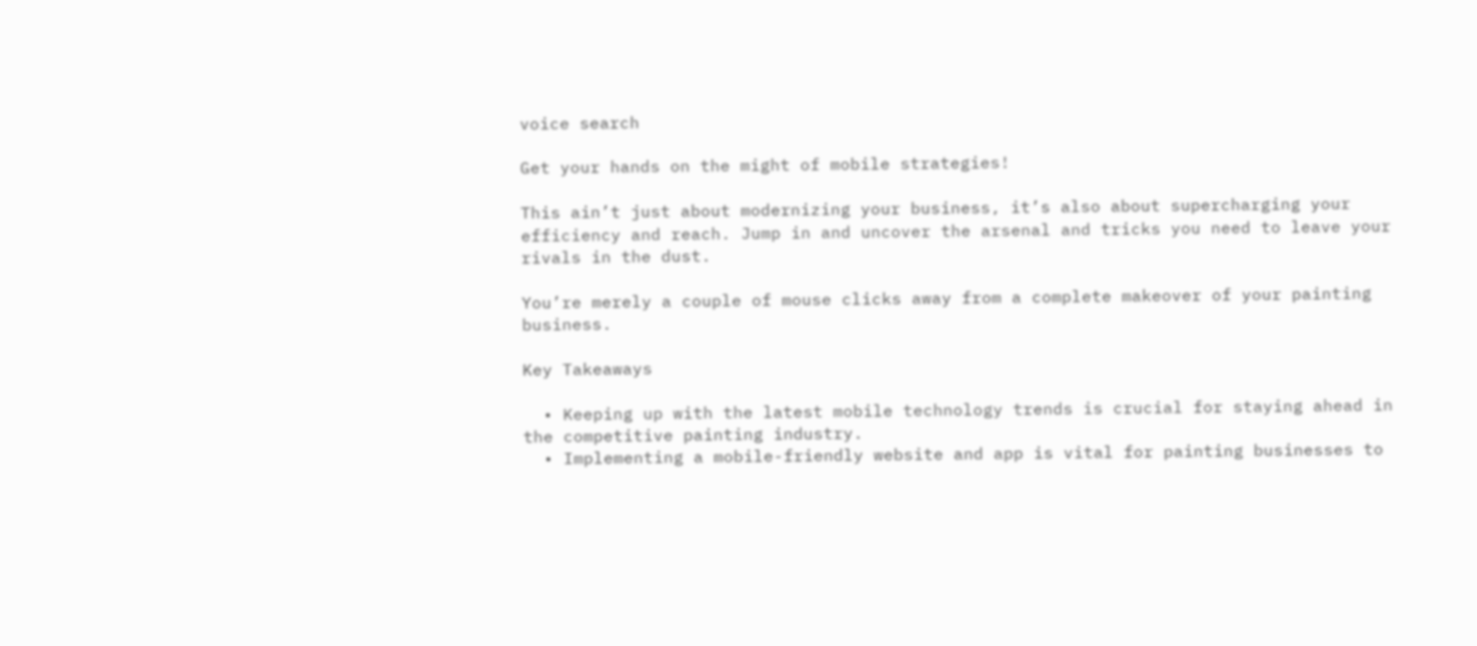voice search

Get your hands on the might of mobile strategies!

This ain’t just about modernizing your business, it’s also about supercharging your efficiency and reach. Jump in and uncover the arsenal and tricks you need to leave your rivals in the dust.

You’re merely a couple of mouse clicks away from a complete makeover of your painting business.

Key Takeaways

  • Keeping up with the latest mobile technology trends is crucial for staying ahead in the competitive painting industry.
  • Implementing a mobile-friendly website and app is vital for painting businesses to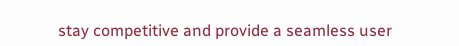stay competitive and provide a seamless user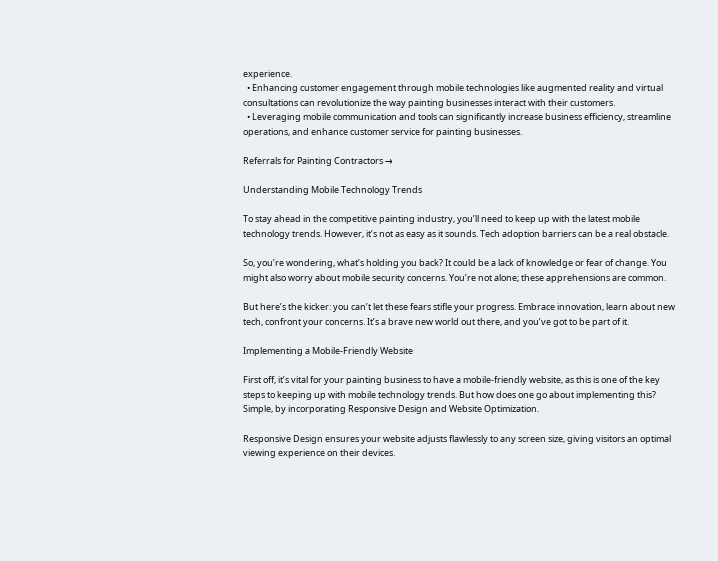experience.
  • Enhancing customer engagement through mobile technologies like augmented reality and virtual consultations can revolutionize the way painting businesses interact with their customers.
  • Leveraging mobile communication and tools can significantly increase business efficiency, streamline operations, and enhance customer service for painting businesses.

Referrals for Painting Contractors →

Understanding Mobile Technology Trends

To stay ahead in the competitive painting industry, you’ll need to keep up with the latest mobile technology trends. However, it’s not as easy as it sounds. Tech adoption barriers can be a real obstacle.

So, you’re wondering, what’s holding you back? It could be a lack of knowledge or fear of change. You might also worry about mobile security concerns. You’re not alone; these apprehensions are common.

But here’s the kicker: you can’t let these fears stifle your progress. Embrace innovation, learn about new tech, confront your concerns. It’s a brave new world out there, and you’ve got to be part of it.

Implementing a Mobile-Friendly Website

First off, it’s vital for your painting business to have a mobile-friendly website, as this is one of the key steps to keeping up with mobile technology trends. But how does one go about implementing this? Simple, by incorporating Responsive Design and Website Optimization.

Responsive Design ensures your website adjusts flawlessly to any screen size, giving visitors an optimal viewing experience on their devices.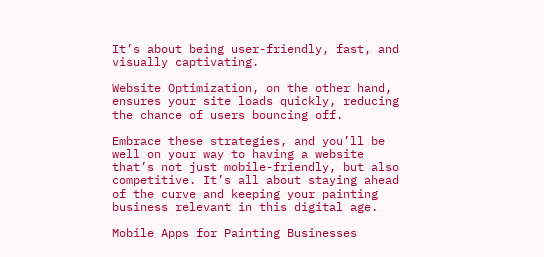It’s about being user-friendly, fast, and visually captivating.

Website Optimization, on the other hand, ensures your site loads quickly, reducing the chance of users bouncing off.

Embrace these strategies, and you’ll be well on your way to having a website that’s not just mobile-friendly, but also competitive. It’s all about staying ahead of the curve and keeping your painting business relevant in this digital age.

Mobile Apps for Painting Businesses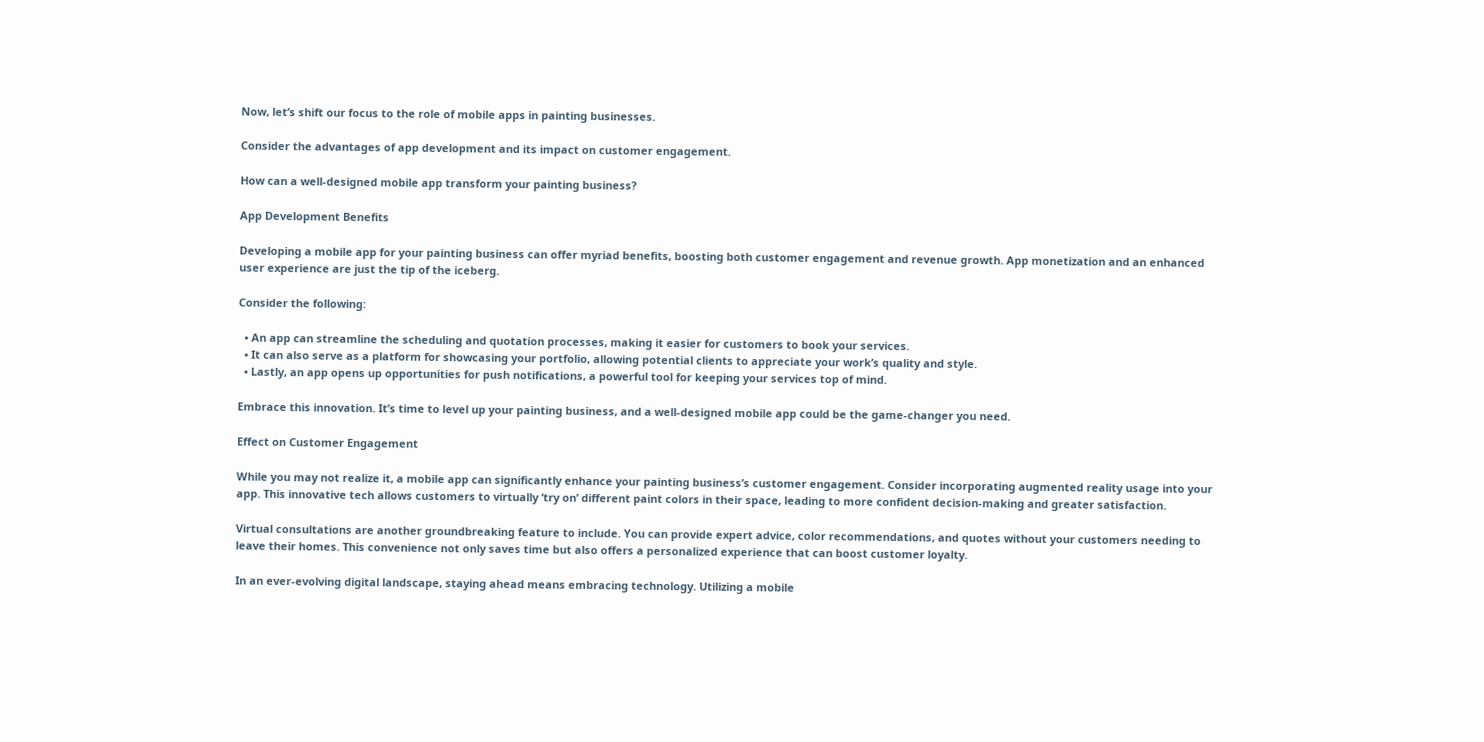Now, let’s shift our focus to the role of mobile apps in painting businesses.

Consider the advantages of app development and its impact on customer engagement.

How can a well-designed mobile app transform your painting business?

App Development Benefits

Developing a mobile app for your painting business can offer myriad benefits, boosting both customer engagement and revenue growth. App monetization and an enhanced user experience are just the tip of the iceberg.

Consider the following:

  • An app can streamline the scheduling and quotation processes, making it easier for customers to book your services.
  • It can also serve as a platform for showcasing your portfolio, allowing potential clients to appreciate your work’s quality and style.
  • Lastly, an app opens up opportunities for push notifications, a powerful tool for keeping your services top of mind.

Embrace this innovation. It’s time to level up your painting business, and a well-designed mobile app could be the game-changer you need.

Effect on Customer Engagement

While you may not realize it, a mobile app can significantly enhance your painting business’s customer engagement. Consider incorporating augmented reality usage into your app. This innovative tech allows customers to virtually ‘try on’ different paint colors in their space, leading to more confident decision-making and greater satisfaction.

Virtual consultations are another groundbreaking feature to include. You can provide expert advice, color recommendations, and quotes without your customers needing to leave their homes. This convenience not only saves time but also offers a personalized experience that can boost customer loyalty.

In an ever-evolving digital landscape, staying ahead means embracing technology. Utilizing a mobile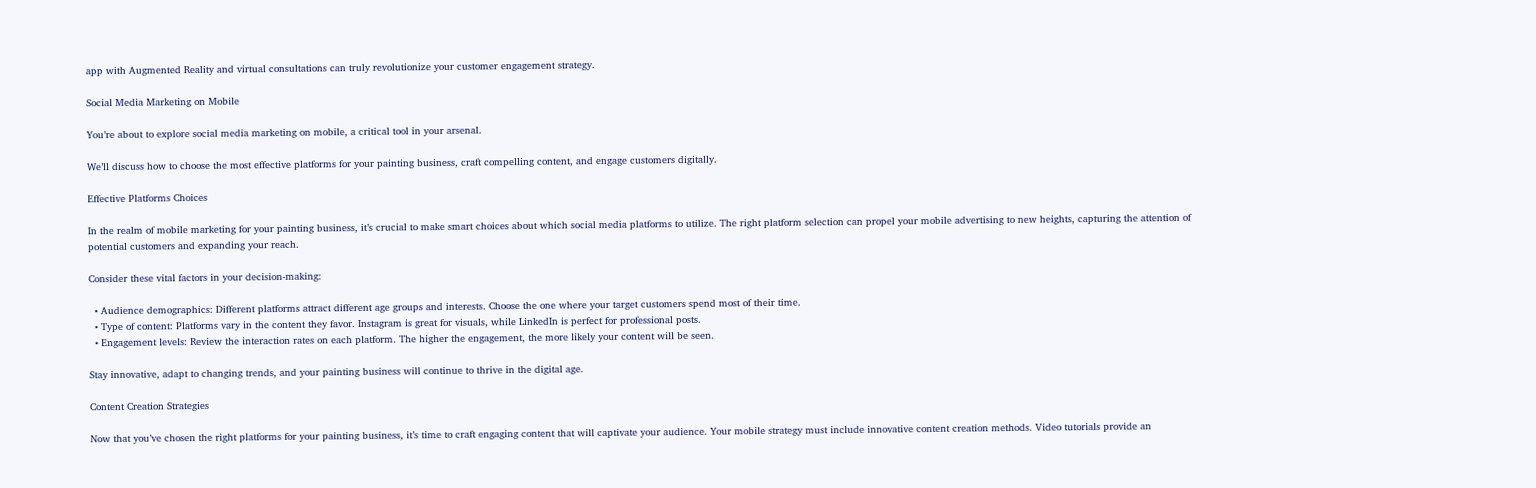app with Augmented Reality and virtual consultations can truly revolutionize your customer engagement strategy.

Social Media Marketing on Mobile

You’re about to explore social media marketing on mobile, a critical tool in your arsenal.

We’ll discuss how to choose the most effective platforms for your painting business, craft compelling content, and engage customers digitally.

Effective Platforms Choices

In the realm of mobile marketing for your painting business, it’s crucial to make smart choices about which social media platforms to utilize. The right platform selection can propel your mobile advertising to new heights, capturing the attention of potential customers and expanding your reach.

Consider these vital factors in your decision-making:

  • Audience demographics: Different platforms attract different age groups and interests. Choose the one where your target customers spend most of their time.
  • Type of content: Platforms vary in the content they favor. Instagram is great for visuals, while LinkedIn is perfect for professional posts.
  • Engagement levels: Review the interaction rates on each platform. The higher the engagement, the more likely your content will be seen.

Stay innovative, adapt to changing trends, and your painting business will continue to thrive in the digital age.

Content Creation Strategies

Now that you’ve chosen the right platforms for your painting business, it’s time to craft engaging content that will captivate your audience. Your mobile strategy must include innovative content creation methods. Video tutorials provide an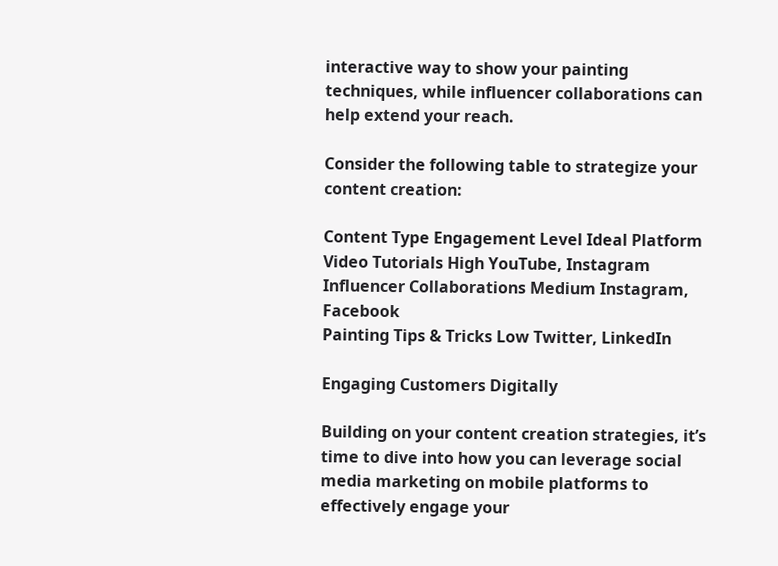interactive way to show your painting techniques, while influencer collaborations can help extend your reach.

Consider the following table to strategize your content creation:

Content Type Engagement Level Ideal Platform
Video Tutorials High YouTube, Instagram
Influencer Collaborations Medium Instagram, Facebook
Painting Tips & Tricks Low Twitter, LinkedIn

Engaging Customers Digitally

Building on your content creation strategies, it’s time to dive into how you can leverage social media marketing on mobile platforms to effectively engage your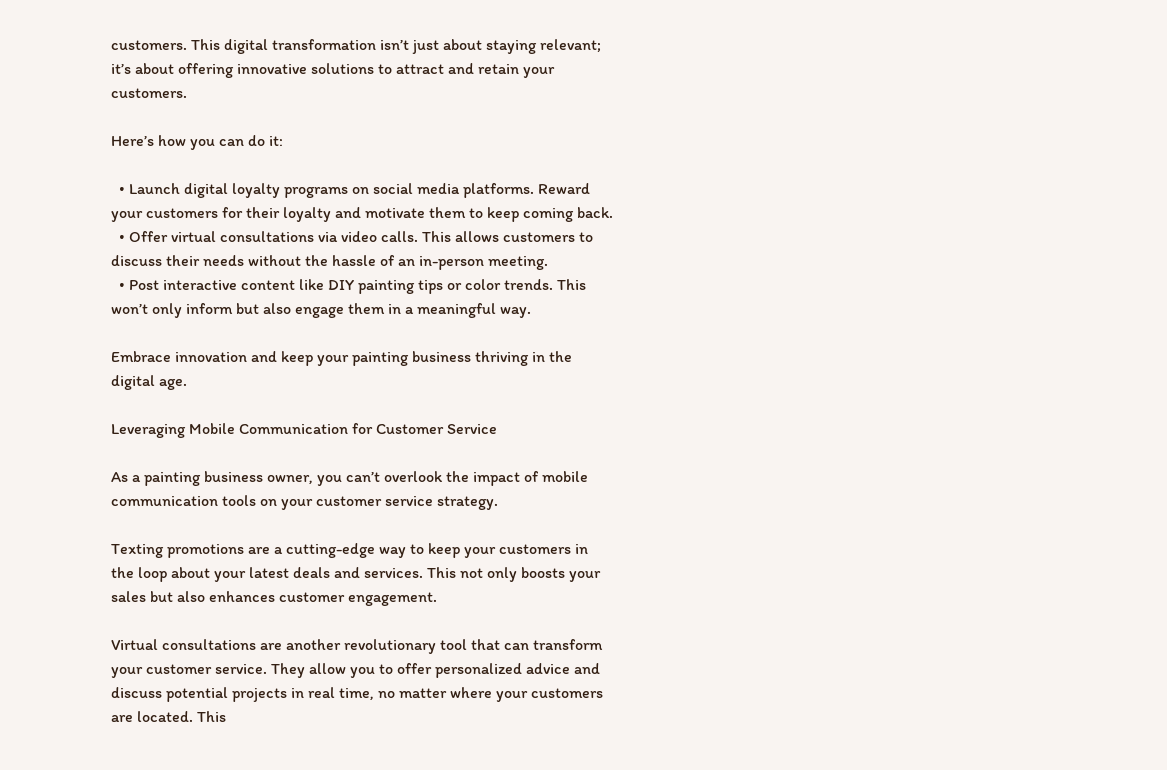customers. This digital transformation isn’t just about staying relevant; it’s about offering innovative solutions to attract and retain your customers.

Here’s how you can do it:

  • Launch digital loyalty programs on social media platforms. Reward your customers for their loyalty and motivate them to keep coming back.
  • Offer virtual consultations via video calls. This allows customers to discuss their needs without the hassle of an in-person meeting.
  • Post interactive content like DIY painting tips or color trends. This won’t only inform but also engage them in a meaningful way.

Embrace innovation and keep your painting business thriving in the digital age.

Leveraging Mobile Communication for Customer Service

As a painting business owner, you can’t overlook the impact of mobile communication tools on your customer service strategy.

Texting promotions are a cutting-edge way to keep your customers in the loop about your latest deals and services. This not only boosts your sales but also enhances customer engagement.

Virtual consultations are another revolutionary tool that can transform your customer service. They allow you to offer personalized advice and discuss potential projects in real time, no matter where your customers are located. This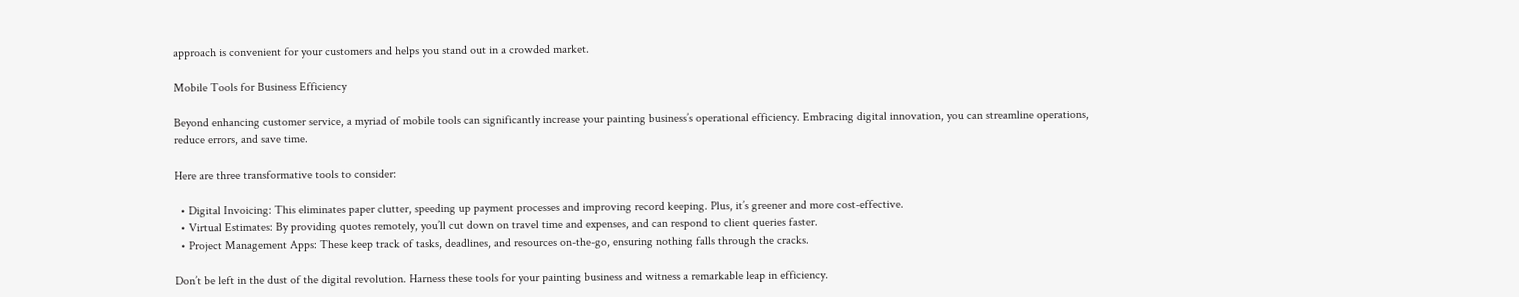approach is convenient for your customers and helps you stand out in a crowded market.

Mobile Tools for Business Efficiency

Beyond enhancing customer service, a myriad of mobile tools can significantly increase your painting business’s operational efficiency. Embracing digital innovation, you can streamline operations, reduce errors, and save time.

Here are three transformative tools to consider:

  • Digital Invoicing: This eliminates paper clutter, speeding up payment processes and improving record keeping. Plus, it’s greener and more cost-effective.
  • Virtual Estimates: By providing quotes remotely, you’ll cut down on travel time and expenses, and can respond to client queries faster.
  • Project Management Apps: These keep track of tasks, deadlines, and resources on-the-go, ensuring nothing falls through the cracks.

Don’t be left in the dust of the digital revolution. Harness these tools for your painting business and witness a remarkable leap in efficiency.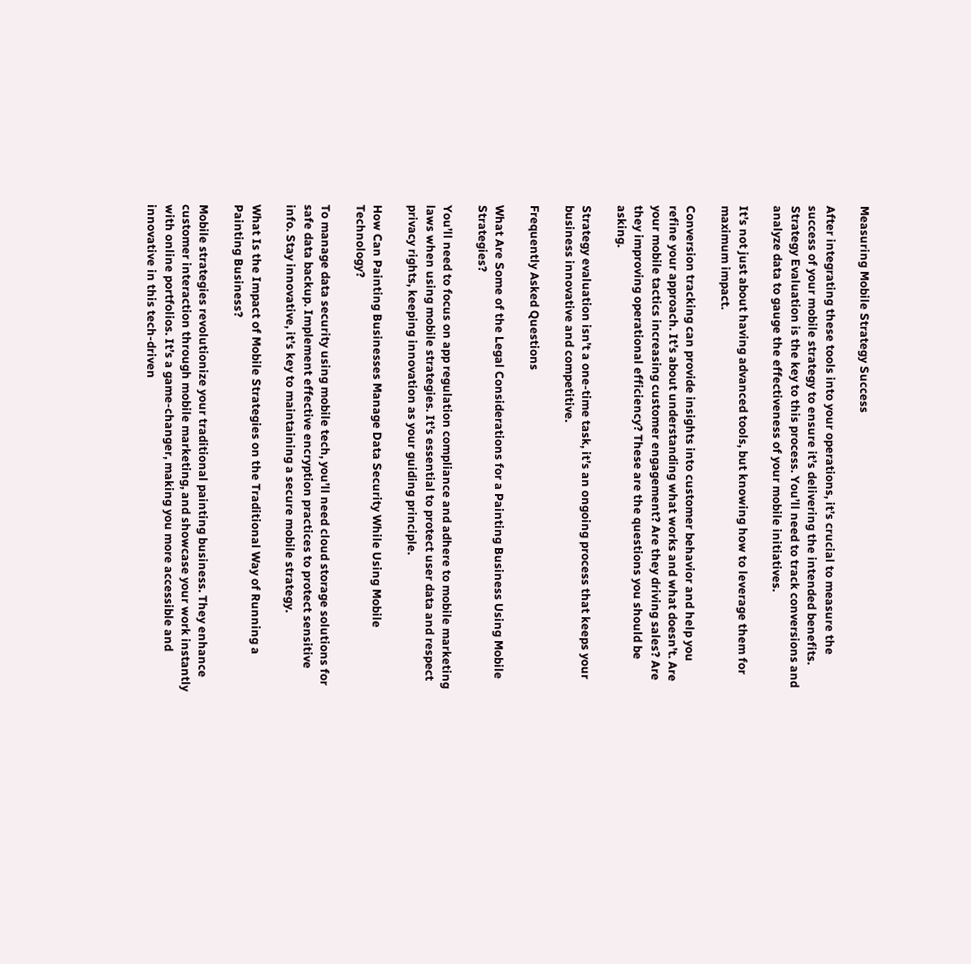Measuring Mobile Strategy Success

After integrating these tools into your operations, it’s crucial to measure the success of your mobile strategy to ensure it’s delivering the intended benefits. Strategy Evaluation is the key to this process. You’ll need to track conversions and analyze data to gauge the effectiveness of your mobile initiatives.

It’s not just about having advanced tools, but knowing how to leverage them for maximum impact.

Conversion tracking can provide insights into customer behavior and help you refine your approach. It’s about understanding what works and what doesn’t. Are your mobile tactics increasing customer engagement? Are they driving sales? Are they improving operational efficiency? These are the questions you should be asking.

Strategy evaluation isn’t a one-time task, it’s an ongoing process that keeps your business innovative and competitive.

Frequently Asked Questions

What Are Some of the Legal Considerations for a Painting Business Using Mobile Strategies?

You’ll need to focus on app regulation compliance and adhere to mobile marketing laws when using mobile strategies. It’s essential to protect user data and respect privacy rights, keeping innovation as your guiding principle.

How Can Painting Businesses Manage Data Security While Using Mobile Technology?

To manage data security using mobile tech, you’ll need cloud storage solutions for safe data backup. Implement effective encryption practices to protect sensitive info. Stay innovative, it’s key to maintaining a secure mobile strategy.

What Is the Impact of Mobile Strategies on the Traditional Way of Running a Painting Business?

Mobile strategies revolutionize your traditional painting business. They enhance customer interaction through mobile marketing, and showcase your work instantly with online portfolios. It’s a game-changer, making you more accessible and innovative in this tech-driven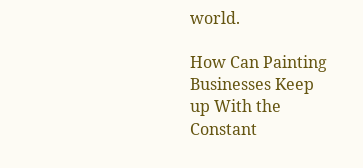world.

How Can Painting Businesses Keep up With the Constant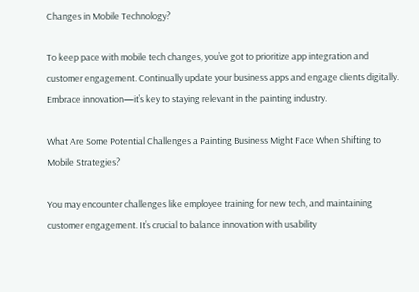Changes in Mobile Technology?

To keep pace with mobile tech changes, you’ve got to prioritize app integration and customer engagement. Continually update your business apps and engage clients digitally. Embrace innovation—it’s key to staying relevant in the painting industry.

What Are Some Potential Challenges a Painting Business Might Face When Shifting to Mobile Strategies?

You may encounter challenges like employee training for new tech, and maintaining customer engagement. It’s crucial to balance innovation with usability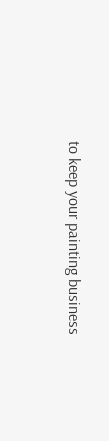to keep your painting business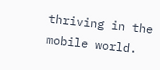thriving in the mobile world.